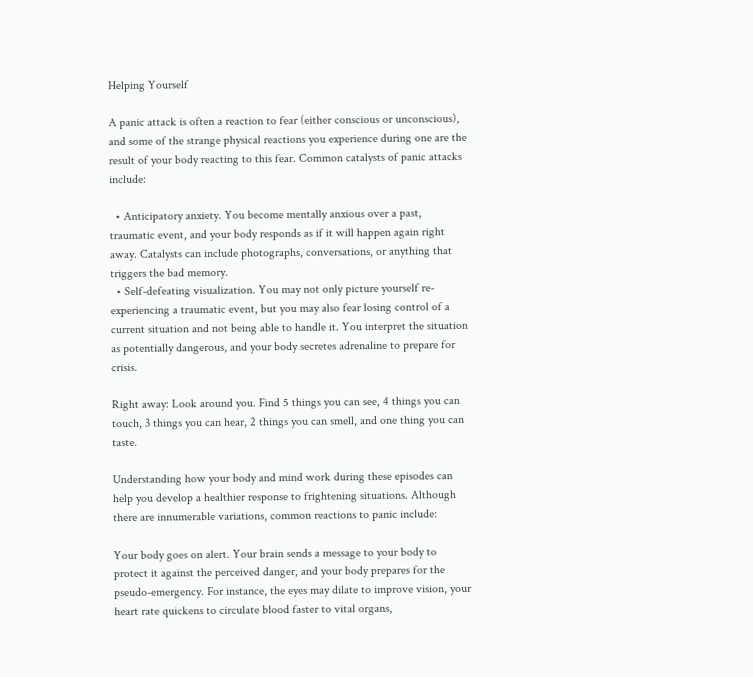Helping Yourself

A panic attack is often a reaction to fear (either conscious or unconscious), and some of the strange physical reactions you experience during one are the result of your body reacting to this fear. Common catalysts of panic attacks include:

  • Anticipatory anxiety. You become mentally anxious over a past, traumatic event, and your body responds as if it will happen again right away. Catalysts can include photographs, conversations, or anything that triggers the bad memory.
  • Self-defeating visualization. You may not only picture yourself re-experiencing a traumatic event, but you may also fear losing control of a current situation and not being able to handle it. You interpret the situation as potentially dangerous, and your body secretes adrenaline to prepare for crisis.

Right away: Look around you. Find 5 things you can see, 4 things you can touch, 3 things you can hear, 2 things you can smell, and one thing you can taste.

Understanding how your body and mind work during these episodes can help you develop a healthier response to frightening situations. Although there are innumerable variations, common reactions to panic include:

Your body goes on alert. Your brain sends a message to your body to protect it against the perceived danger, and your body prepares for the pseudo-emergency. For instance, the eyes may dilate to improve vision, your heart rate quickens to circulate blood faster to vital organs,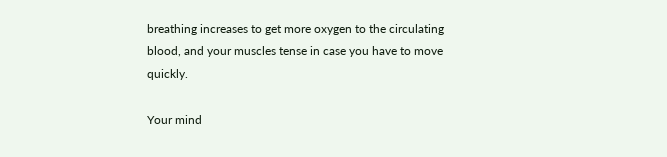breathing increases to get more oxygen to the circulating blood, and your muscles tense in case you have to move quickly.

Your mind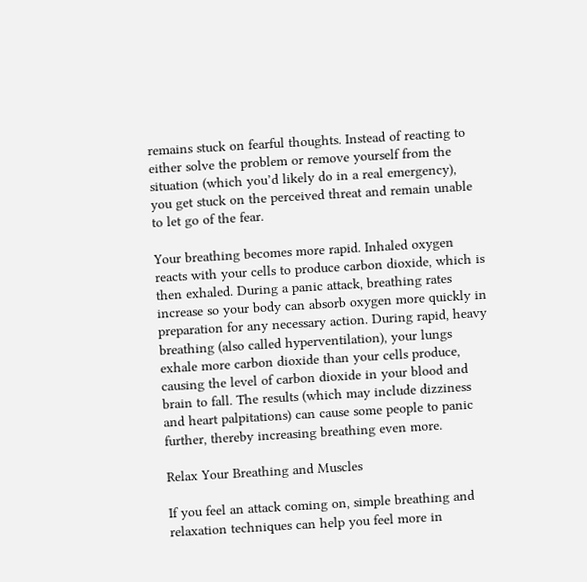remains stuck on fearful thoughts. Instead of reacting to either solve the problem or remove yourself from the situation (which you’d likely do in a real emergency), you get stuck on the perceived threat and remain unable to let go of the fear.

Your breathing becomes more rapid. Inhaled oxygen reacts with your cells to produce carbon dioxide, which is then exhaled. During a panic attack, breathing rates increase so your body can absorb oxygen more quickly in preparation for any necessary action. During rapid, heavy breathing (also called hyperventilation), your lungs exhale more carbon dioxide than your cells produce, causing the level of carbon dioxide in your blood and brain to fall. The results (which may include dizziness and heart palpitations) can cause some people to panic further, thereby increasing breathing even more.

Relax Your Breathing and Muscles

If you feel an attack coming on, simple breathing and relaxation techniques can help you feel more in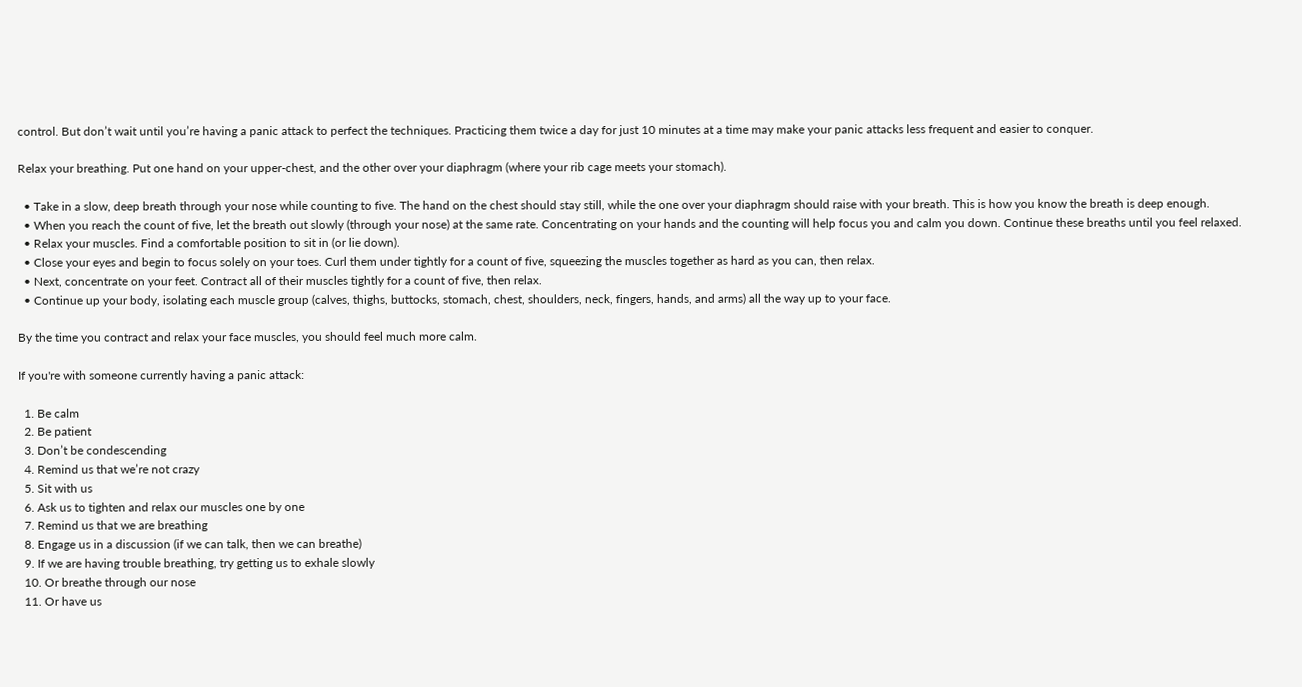control. But don’t wait until you’re having a panic attack to perfect the techniques. Practicing them twice a day for just 10 minutes at a time may make your panic attacks less frequent and easier to conquer.

Relax your breathing. Put one hand on your upper-chest, and the other over your diaphragm (where your rib cage meets your stomach).

  • Take in a slow, deep breath through your nose while counting to five. The hand on the chest should stay still, while the one over your diaphragm should raise with your breath. This is how you know the breath is deep enough.
  • When you reach the count of five, let the breath out slowly (through your nose) at the same rate. Concentrating on your hands and the counting will help focus you and calm you down. Continue these breaths until you feel relaxed.
  • Relax your muscles. Find a comfortable position to sit in (or lie down).
  • Close your eyes and begin to focus solely on your toes. Curl them under tightly for a count of five, squeezing the muscles together as hard as you can, then relax.
  • Next, concentrate on your feet. Contract all of their muscles tightly for a count of five, then relax.
  • Continue up your body, isolating each muscle group (calves, thighs, buttocks, stomach, chest, shoulders, neck, fingers, hands, and arms) all the way up to your face.

By the time you contract and relax your face muscles, you should feel much more calm.

If you're with someone currently having a panic attack:

  1. Be calm
  2. Be patient
  3. Don’t be condescending
  4. Remind us that we’re not crazy
  5. Sit with us
  6. Ask us to tighten and relax our muscles one by one
  7. Remind us that we are breathing
  8. Engage us in a discussion (if we can talk, then we can breathe)
  9. If we are having trouble breathing, try getting us to exhale slowly
  10. Or breathe through our nose
  11. Or have us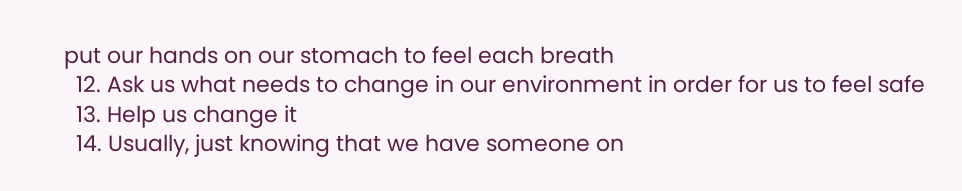put our hands on our stomach to feel each breath
  12. Ask us what needs to change in our environment in order for us to feel safe
  13. Help us change it
  14. Usually, just knowing that we have someone on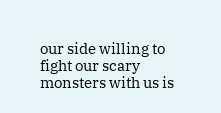our side willing to fight our scary monsters with us is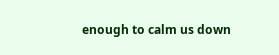enough to calm us down